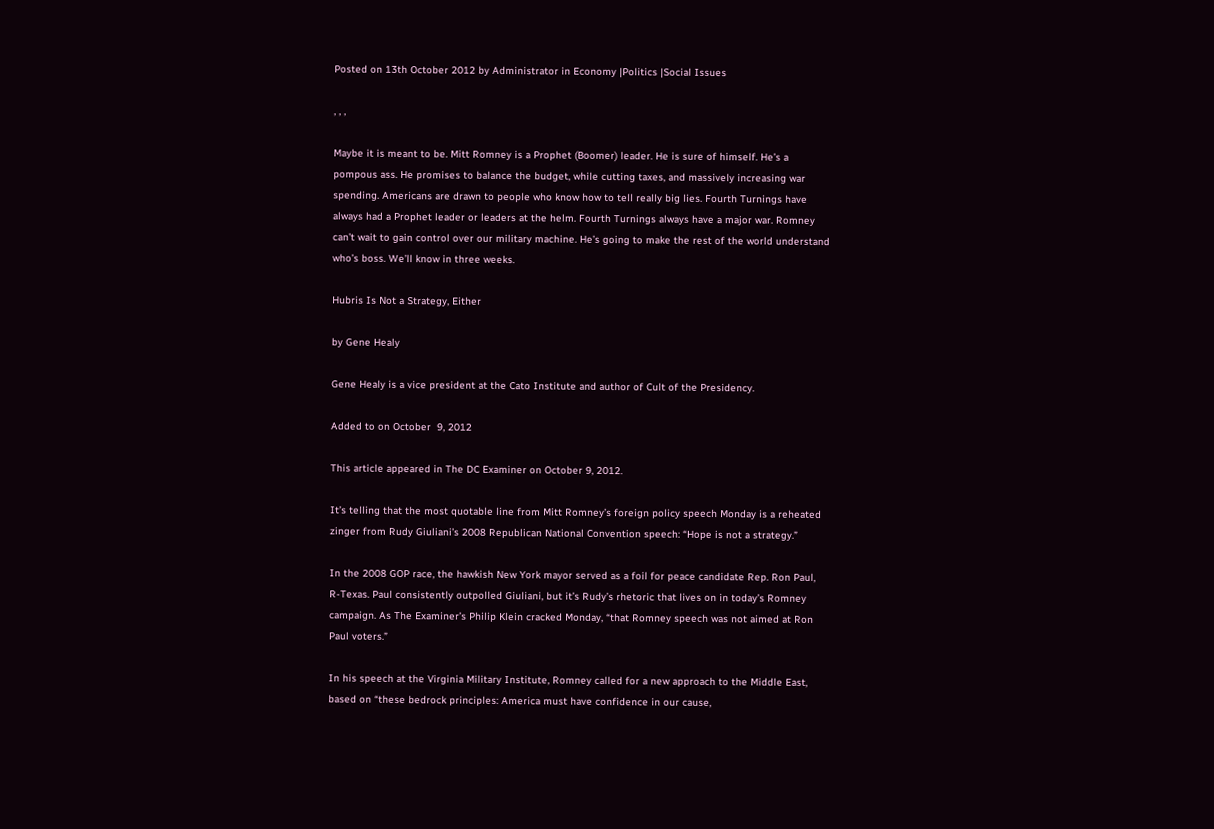Posted on 13th October 2012 by Administrator in Economy |Politics |Social Issues

, , ,

Maybe it is meant to be. Mitt Romney is a Prophet (Boomer) leader. He is sure of himself. He’s a pompous ass. He promises to balance the budget, while cutting taxes, and massively increasing war spending. Americans are drawn to people who know how to tell really big lies. Fourth Turnings have always had a Prophet leader or leaders at the helm. Fourth Turnings always have a major war. Romney can’t wait to gain control over our military machine. He’s going to make the rest of the world understand who’s boss. We’ll know in three weeks.

Hubris Is Not a Strategy, Either

by Gene Healy

Gene Healy is a vice president at the Cato Institute and author of Cult of the Presidency.

Added to on October  9, 2012

This article appeared in The DC Examiner on October 9, 2012.

It’s telling that the most quotable line from Mitt Romney’s foreign policy speech Monday is a reheated zinger from Rudy Giuliani’s 2008 Republican National Convention speech: “Hope is not a strategy.”

In the 2008 GOP race, the hawkish New York mayor served as a foil for peace candidate Rep. Ron Paul, R-Texas. Paul consistently outpolled Giuliani, but it’s Rudy’s rhetoric that lives on in today’s Romney campaign. As The Examiner’s Philip Klein cracked Monday, “that Romney speech was not aimed at Ron Paul voters.”

In his speech at the Virginia Military Institute, Romney called for a new approach to the Middle East, based on “these bedrock principles: America must have confidence in our cause,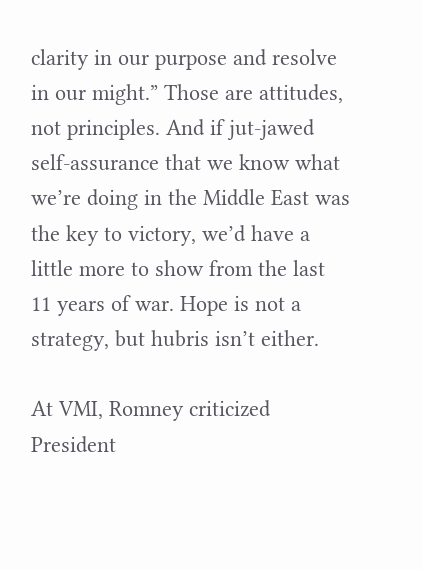clarity in our purpose and resolve in our might.” Those are attitudes, not principles. And if jut-jawed self-assurance that we know what we’re doing in the Middle East was the key to victory, we’d have a little more to show from the last 11 years of war. Hope is not a strategy, but hubris isn’t either.

At VMI, Romney criticized President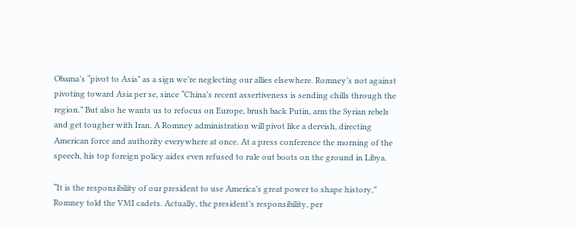Obama’s “pivot to Asia” as a sign we’re neglecting our allies elsewhere. Romney’s not against pivoting toward Asia per se, since “China’s recent assertiveness is sending chills through the region.” But also he wants us to refocus on Europe, brush back Putin, arm the Syrian rebels and get tougher with Iran. A Romney administration will pivot like a dervish, directing American force and authority everywhere at once. At a press conference the morning of the speech, his top foreign policy aides even refused to rule out boots on the ground in Libya.

“It is the responsibility of our president to use America’s great power to shape history,” Romney told the VMI cadets. Actually, the president’s responsibility, per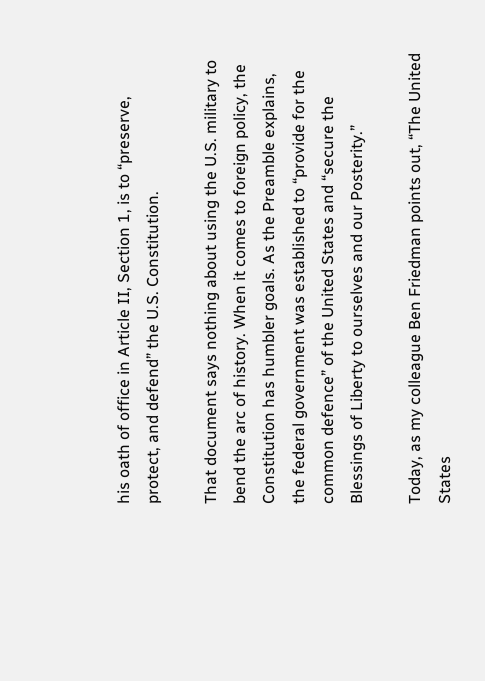his oath of office in Article II, Section 1, is to “preserve, protect, and defend” the U.S. Constitution.

That document says nothing about using the U.S. military to bend the arc of history. When it comes to foreign policy, the Constitution has humbler goals. As the Preamble explains, the federal government was established to “provide for the common defence” of the United States and “secure the Blessings of Liberty to ourselves and our Posterity.”

Today, as my colleague Ben Friedman points out, “The United States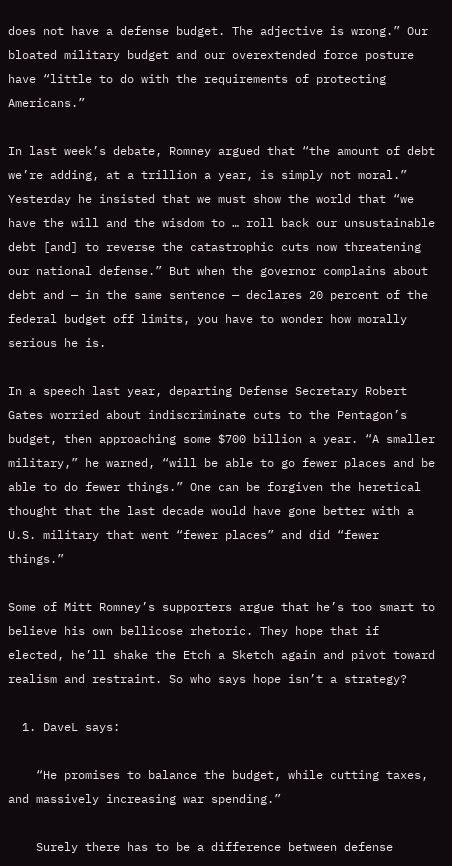does not have a defense budget. The adjective is wrong.” Our bloated military budget and our overextended force posture have “little to do with the requirements of protecting Americans.”

In last week’s debate, Romney argued that “the amount of debt we’re adding, at a trillion a year, is simply not moral.” Yesterday he insisted that we must show the world that “we have the will and the wisdom to … roll back our unsustainable debt [and] to reverse the catastrophic cuts now threatening our national defense.” But when the governor complains about debt and — in the same sentence — declares 20 percent of the federal budget off limits, you have to wonder how morally serious he is.

In a speech last year, departing Defense Secretary Robert Gates worried about indiscriminate cuts to the Pentagon’s budget, then approaching some $700 billion a year. “A smaller military,” he warned, “will be able to go fewer places and be able to do fewer things.” One can be forgiven the heretical thought that the last decade would have gone better with a U.S. military that went “fewer places” and did “fewer things.”

Some of Mitt Romney’s supporters argue that he’s too smart to believe his own bellicose rhetoric. They hope that if elected, he’ll shake the Etch a Sketch again and pivot toward realism and restraint. So who says hope isn’t a strategy?

  1. DaveL says:

    “He promises to balance the budget, while cutting taxes, and massively increasing war spending.”

    Surely there has to be a difference between defense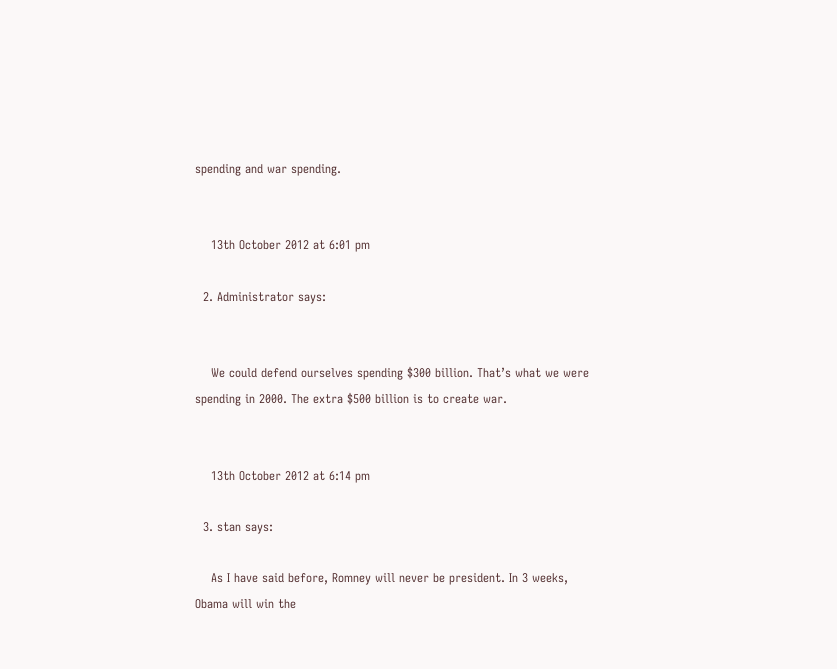spending and war spending.


    13th October 2012 at 6:01 pm

  2. Administrator says:


    We could defend ourselves spending $300 billion. That’s what we were spending in 2000. The extra $500 billion is to create war.


    13th October 2012 at 6:14 pm

  3. stan says:

    As I have said before, Romney will never be president. In 3 weeks, Obama will win the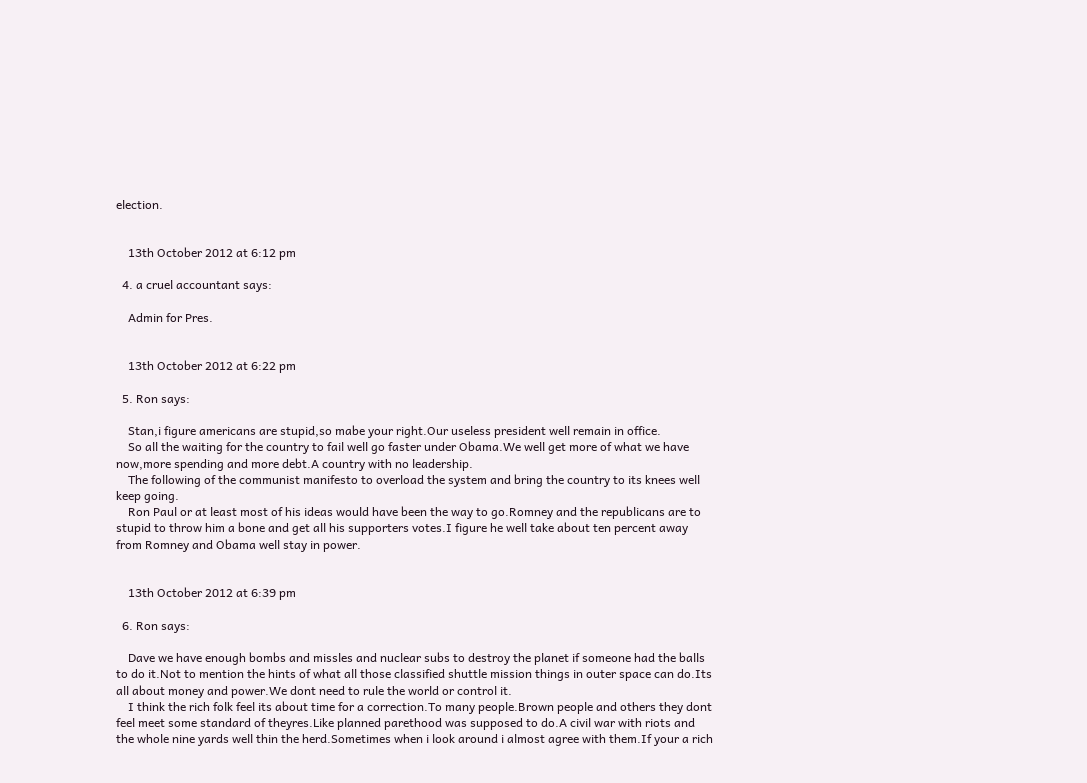election.


    13th October 2012 at 6:12 pm

  4. a cruel accountant says:

    Admin for Pres.


    13th October 2012 at 6:22 pm

  5. Ron says:

    Stan,i figure americans are stupid,so mabe your right.Our useless president well remain in office.
    So all the waiting for the country to fail well go faster under Obama.We well get more of what we have now,more spending and more debt.A country with no leadership.
    The following of the communist manifesto to overload the system and bring the country to its knees well keep going.
    Ron Paul or at least most of his ideas would have been the way to go.Romney and the republicans are to stupid to throw him a bone and get all his supporters votes.I figure he well take about ten percent away from Romney and Obama well stay in power.


    13th October 2012 at 6:39 pm

  6. Ron says:

    Dave we have enough bombs and missles and nuclear subs to destroy the planet if someone had the balls to do it.Not to mention the hints of what all those classified shuttle mission things in outer space can do.Its all about money and power.We dont need to rule the world or control it.
    I think the rich folk feel its about time for a correction.To many people.Brown people and others they dont feel meet some standard of theyres.Like planned parethood was supposed to do.A civil war with riots and the whole nine yards well thin the herd.Sometimes when i look around i almost agree with them.If your a rich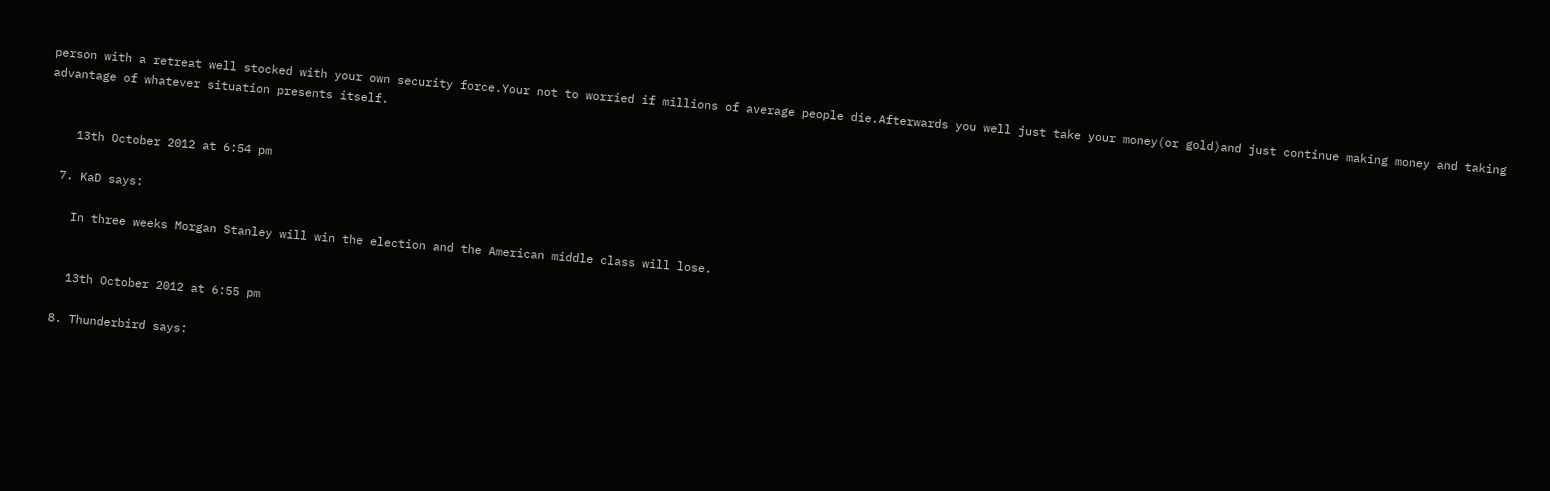person with a retreat well stocked with your own security force.Your not to worried if millions of average people die.Afterwards you well just take your money(or gold)and just continue making money and taking advantage of whatever situation presents itself.


    13th October 2012 at 6:54 pm

  7. KaD says:

    In three weeks Morgan Stanley will win the election and the American middle class will lose.


    13th October 2012 at 6:55 pm

  8. Thunderbird says: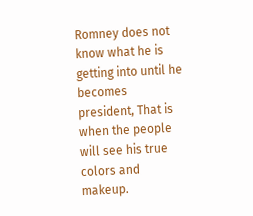Romney does not know what he is getting into until he becomes president, That is when the people will see his true colors and makeup.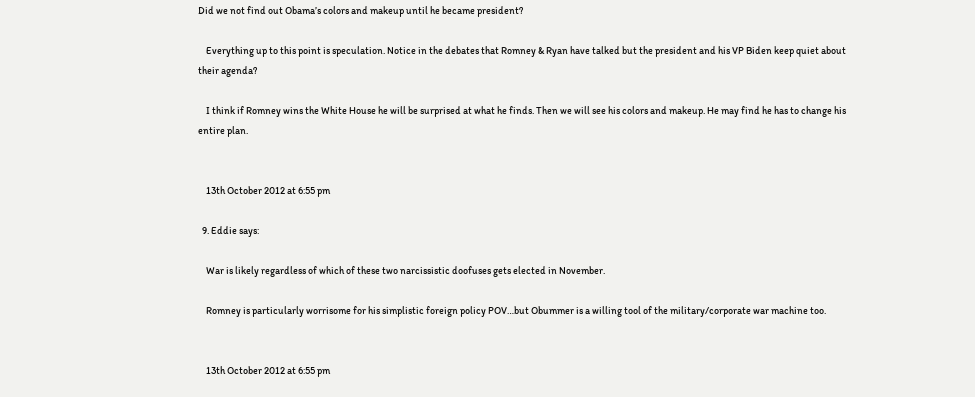Did we not find out Obama’s colors and makeup until he became president?

    Everything up to this point is speculation. Notice in the debates that Romney & Ryan have talked but the president and his VP Biden keep quiet about their agenda?

    I think if Romney wins the White House he will be surprised at what he finds. Then we will see his colors and makeup. He may find he has to change his entire plan.


    13th October 2012 at 6:55 pm

  9. Eddie says:

    War is likely regardless of which of these two narcissistic doofuses gets elected in November.

    Romney is particularly worrisome for his simplistic foreign policy POV…but Obummer is a willing tool of the military/corporate war machine too.


    13th October 2012 at 6:55 pm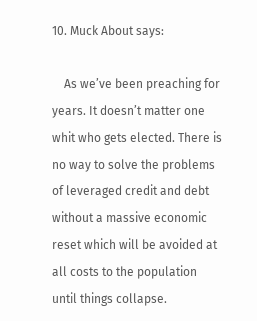10. Muck About says:

    As we’ve been preaching for years. It doesn’t matter one whit who gets elected. There is no way to solve the problems of leveraged credit and debt without a massive economic reset which will be avoided at all costs to the population until things collapse.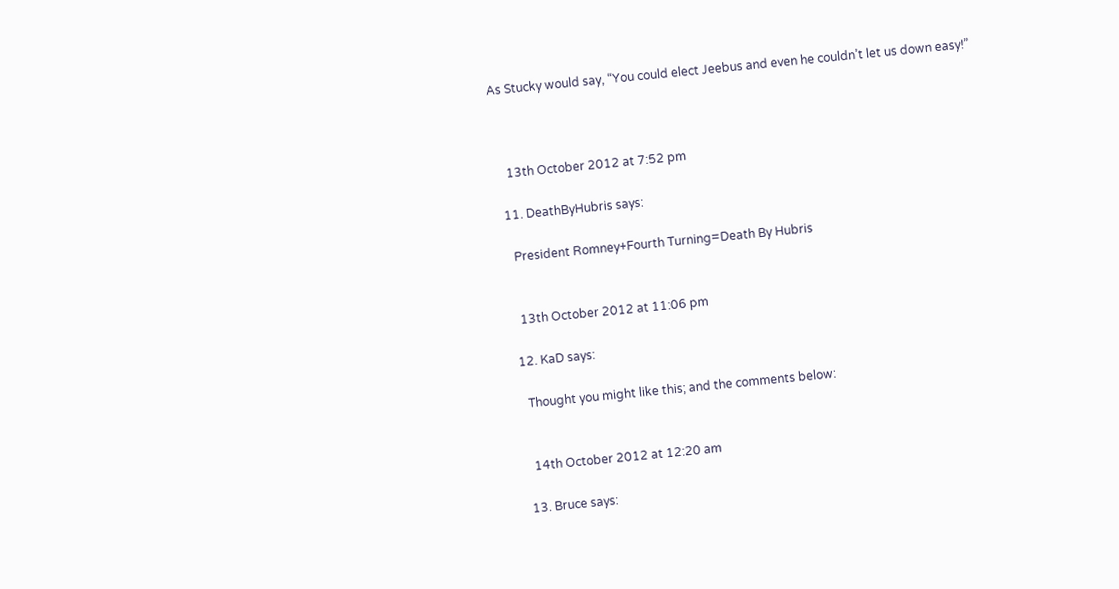As Stucky would say, “You could elect Jeebus and even he couldn’t let us down easy!”



    13th October 2012 at 7:52 pm

  11. DeathByHubris says:

    President Romney+Fourth Turning=Death By Hubris


    13th October 2012 at 11:06 pm

  12. KaD says:

    Thought you might like this; and the comments below:


    14th October 2012 at 12:20 am

  13. Bruce says: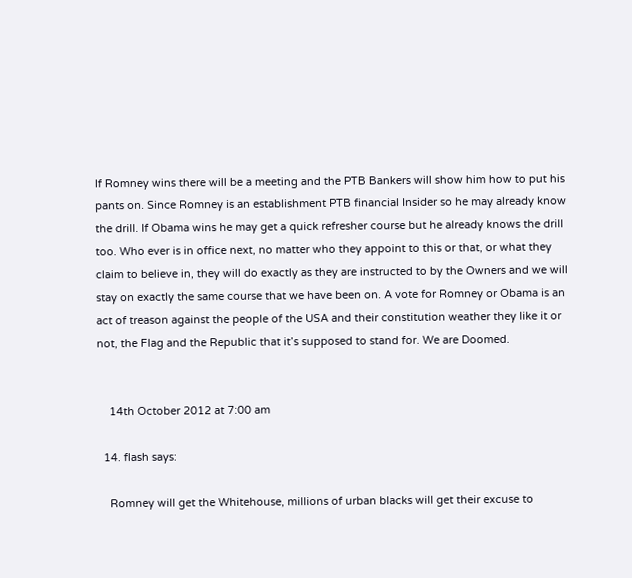If Romney wins there will be a meeting and the PTB Bankers will show him how to put his pants on. Since Romney is an establishment PTB financial Insider so he may already know the drill. If Obama wins he may get a quick refresher course but he already knows the drill too. Who ever is in office next, no matter who they appoint to this or that, or what they claim to believe in, they will do exactly as they are instructed to by the Owners and we will stay on exactly the same course that we have been on. A vote for Romney or Obama is an act of treason against the people of the USA and their constitution weather they like it or not, the Flag and the Republic that it’s supposed to stand for. We are Doomed.


    14th October 2012 at 7:00 am

  14. flash says:

    Romney will get the Whitehouse, millions of urban blacks will get their excuse to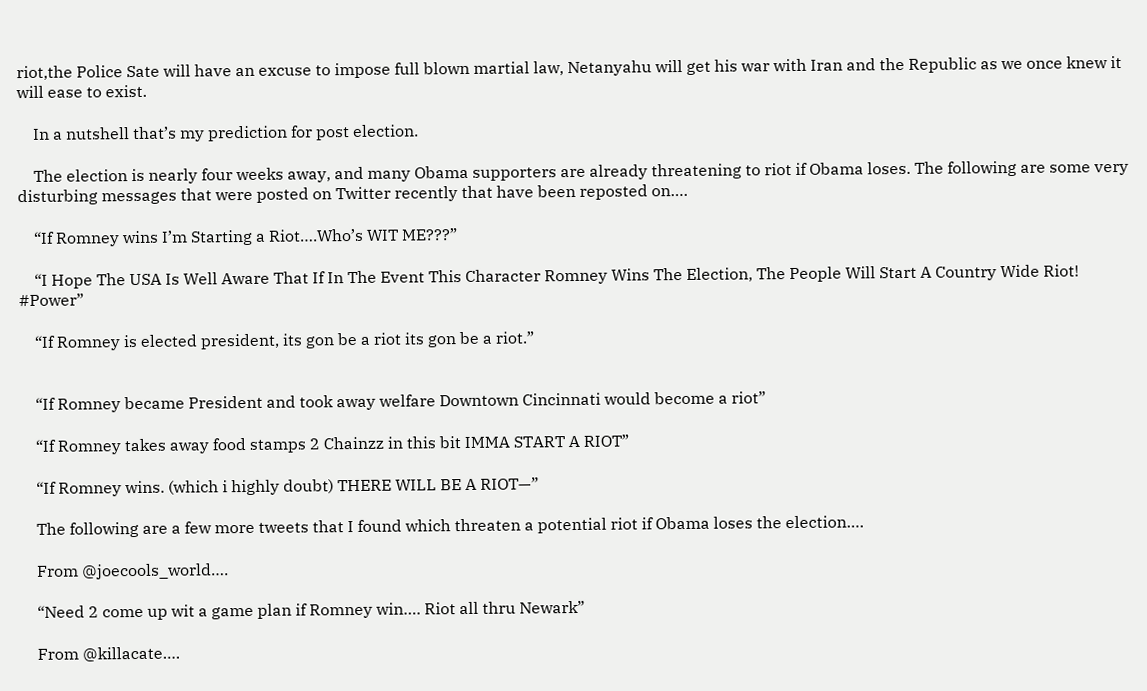riot,the Police Sate will have an excuse to impose full blown martial law, Netanyahu will get his war with Iran and the Republic as we once knew it will ease to exist.

    In a nutshell that’s my prediction for post election.

    The election is nearly four weeks away, and many Obama supporters are already threatening to riot if Obama loses. The following are some very disturbing messages that were posted on Twitter recently that have been reposted on….

    “If Romney wins I’m Starting a Riot….Who’s WIT ME???”

    “I Hope The USA Is Well Aware That If In The Event This Character Romney Wins The Election, The People Will Start A Country Wide Riot! #Power”

    “If Romney is elected president, its gon be a riot its gon be a riot.”


    “If Romney became President and took away welfare Downtown Cincinnati would become a riot”

    “If Romney takes away food stamps 2 Chainzz in this bit IMMA START A RIOT”

    “If Romney wins. (which i highly doubt) THERE WILL BE A RIOT—”

    The following are a few more tweets that I found which threaten a potential riot if Obama loses the election….

    From @joecools_world….

    “Need 2 come up wit a game plan if Romney win…. Riot all thru Newark”

    From @killacate….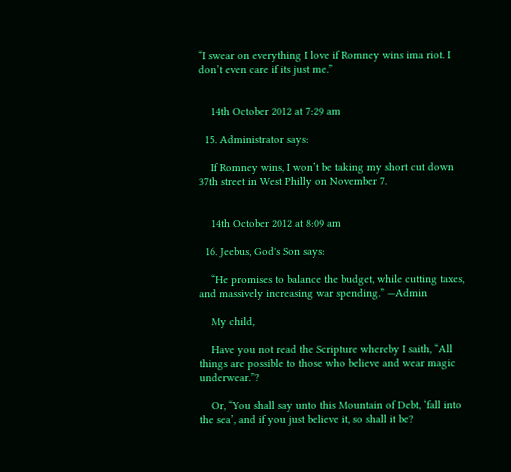“I swear on everything I love if Romney wins ima riot. I don’t even care if its just me.”


    14th October 2012 at 7:29 am

  15. Administrator says:

    If Romney wins, I won’t be taking my short cut down 37th street in West Philly on November 7.


    14th October 2012 at 8:09 am

  16. Jeebus, God's Son says:

    “He promises to balance the budget, while cutting taxes, and massively increasing war spending.” —Admin

    My child,

    Have you not read the Scripture whereby I saith, “All things are possible to those who believe and wear magic underwear.”?

    Or, “You shall say unto this Mountain of Debt, ‘fall into the sea’, and if you just believe it, so shall it be?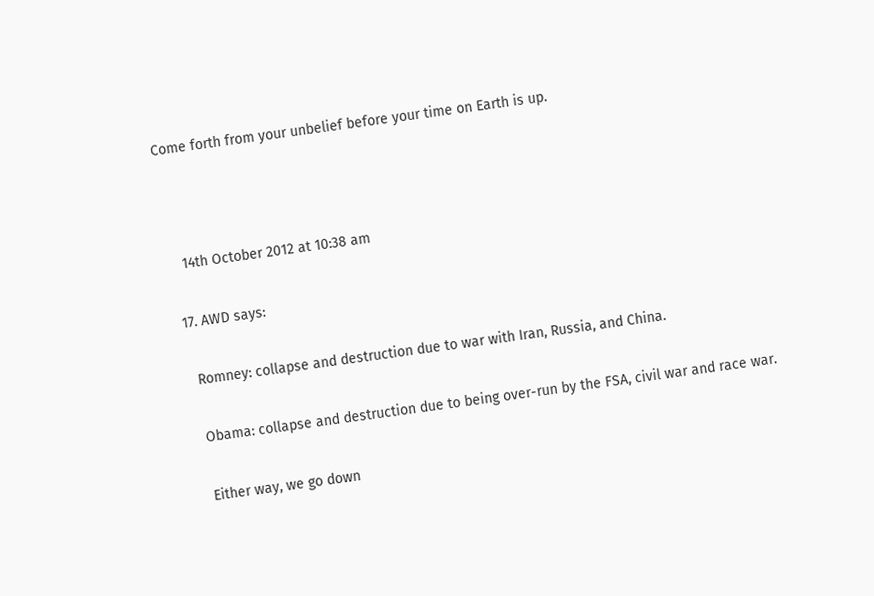Come forth from your unbelief before your time on Earth is up.



    14th October 2012 at 10:38 am

  17. AWD says:

    Romney: collapse and destruction due to war with Iran, Russia, and China.

    Obama: collapse and destruction due to being over-run by the FSA, civil war and race war.

    Either way, we go down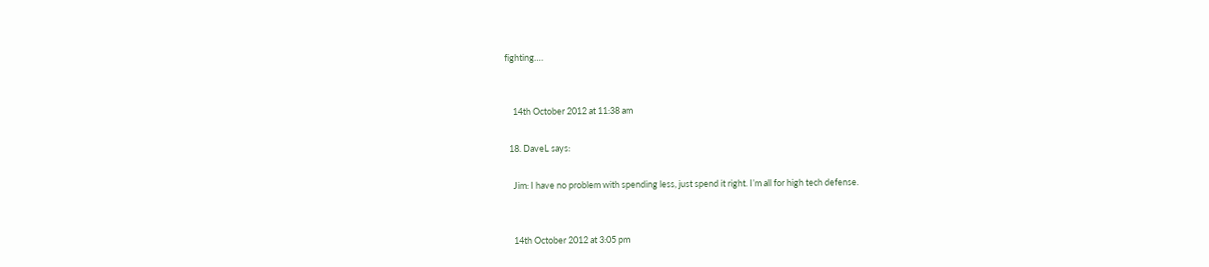fighting….


    14th October 2012 at 11:38 am

  18. DaveL says:

    Jim: I have no problem with spending less, just spend it right. I’m all for high tech defense.


    14th October 2012 at 3:05 pm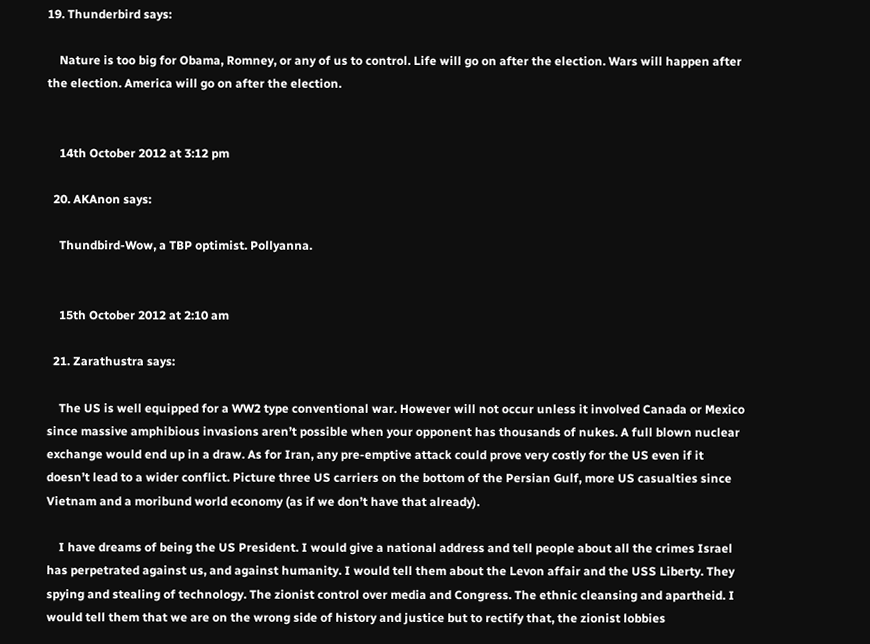19. Thunderbird says:

    Nature is too big for Obama, Romney, or any of us to control. Life will go on after the election. Wars will happen after the election. America will go on after the election.


    14th October 2012 at 3:12 pm

  20. AKAnon says:

    Thundbird-Wow, a TBP optimist. Pollyanna.


    15th October 2012 at 2:10 am

  21. Zarathustra says:

    The US is well equipped for a WW2 type conventional war. However will not occur unless it involved Canada or Mexico since massive amphibious invasions aren’t possible when your opponent has thousands of nukes. A full blown nuclear exchange would end up in a draw. As for Iran, any pre-emptive attack could prove very costly for the US even if it doesn’t lead to a wider conflict. Picture three US carriers on the bottom of the Persian Gulf, more US casualties since Vietnam and a moribund world economy (as if we don’t have that already).

    I have dreams of being the US President. I would give a national address and tell people about all the crimes Israel has perpetrated against us, and against humanity. I would tell them about the Levon affair and the USS Liberty. They spying and stealing of technology. The zionist control over media and Congress. The ethnic cleansing and apartheid. I would tell them that we are on the wrong side of history and justice but to rectify that, the zionist lobbies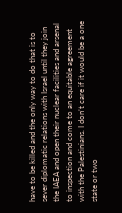have to be killed and the only way to do that is to sever diplomatic relations with Israel until they join the IAEA and open their nuclear facilities and arsenal to inspection and come to an equitable agreement with the Palestinians. I don’t care if it would be a one state or two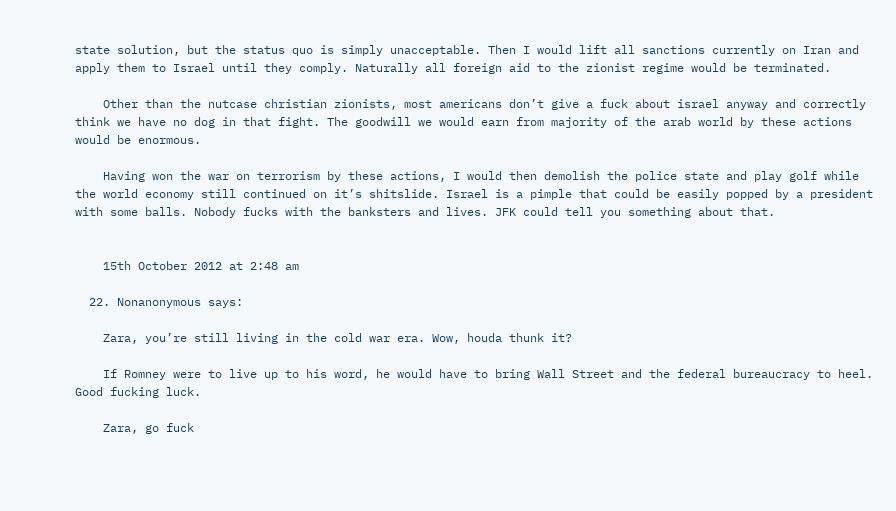state solution, but the status quo is simply unacceptable. Then I would lift all sanctions currently on Iran and apply them to Israel until they comply. Naturally all foreign aid to the zionist regime would be terminated.

    Other than the nutcase christian zionists, most americans don’t give a fuck about israel anyway and correctly think we have no dog in that fight. The goodwill we would earn from majority of the arab world by these actions would be enormous.

    Having won the war on terrorism by these actions, I would then demolish the police state and play golf while the world economy still continued on it’s shitslide. Israel is a pimple that could be easily popped by a president with some balls. Nobody fucks with the banksters and lives. JFK could tell you something about that.


    15th October 2012 at 2:48 am

  22. Nonanonymous says:

    Zara, you’re still living in the cold war era. Wow, houda thunk it?

    If Romney were to live up to his word, he would have to bring Wall Street and the federal bureaucracy to heel. Good fucking luck.

    Zara, go fuck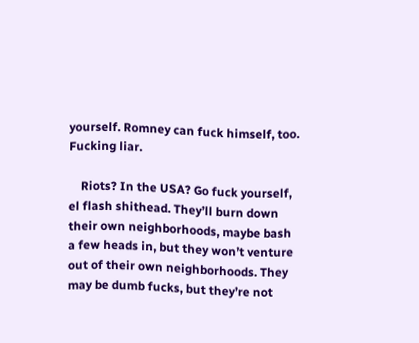yourself. Romney can fuck himself, too. Fucking liar.

    Riots? In the USA? Go fuck yourself, el flash shithead. They’ll burn down their own neighborhoods, maybe bash a few heads in, but they won’t venture out of their own neighborhoods. They may be dumb fucks, but they’re not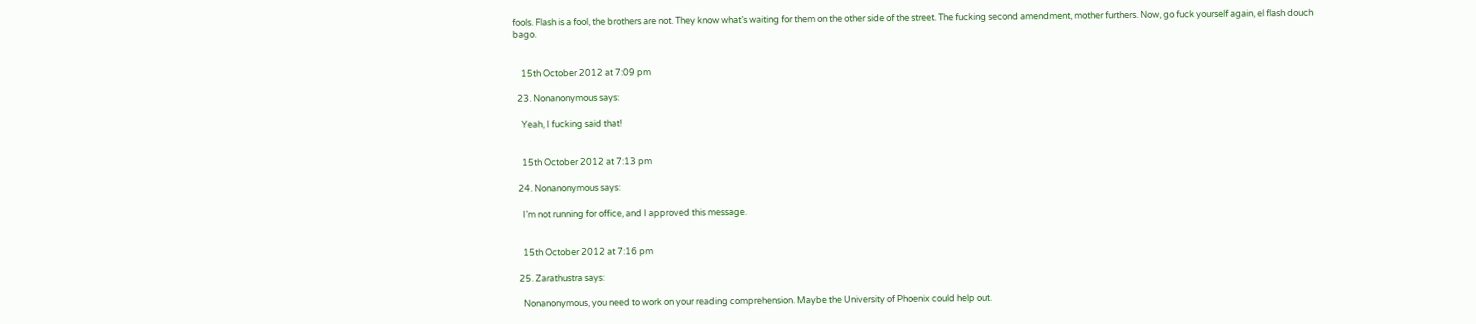fools. Flash is a fool, the brothers are not. They know what’s waiting for them on the other side of the street. The fucking second amendment, mother furthers. Now, go fuck yourself again, el flash douch bago.


    15th October 2012 at 7:09 pm

  23. Nonanonymous says:

    Yeah, I fucking said that!


    15th October 2012 at 7:13 pm

  24. Nonanonymous says:

    I’m not running for office, and I approved this message.


    15th October 2012 at 7:16 pm

  25. Zarathustra says:

    Nonanonymous, you need to work on your reading comprehension. Maybe the University of Phoenix could help out.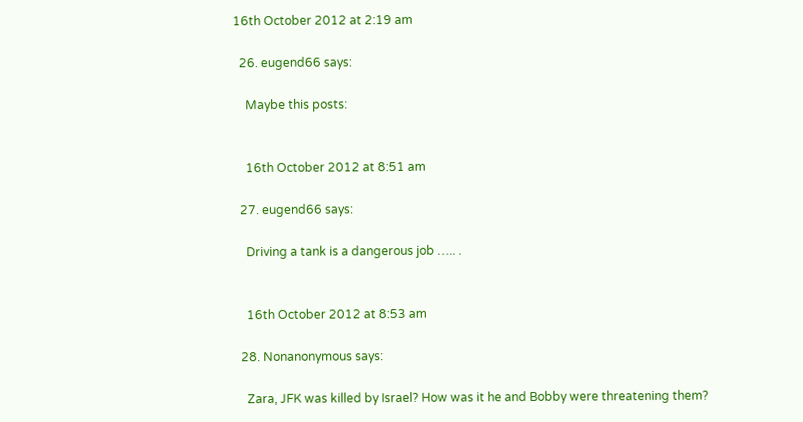16th October 2012 at 2:19 am

  26. eugend66 says:

    Maybe this posts:


    16th October 2012 at 8:51 am

  27. eugend66 says:

    Driving a tank is a dangerous job ….. .


    16th October 2012 at 8:53 am

  28. Nonanonymous says:

    Zara, JFK was killed by Israel? How was it he and Bobby were threatening them?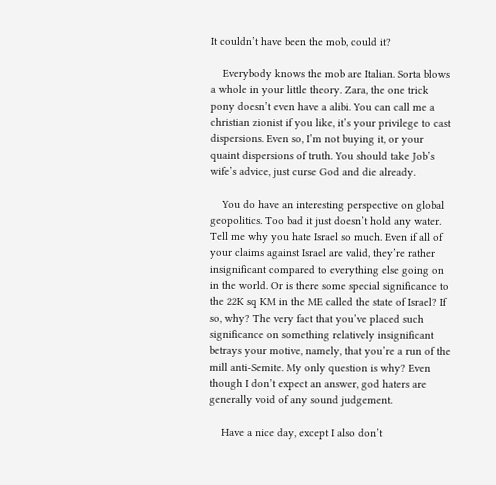It couldn’t have been the mob, could it?

    Everybody knows the mob are Italian. Sorta blows a whole in your little theory. Zara, the one trick pony doesn’t even have a alibi. You can call me a christian zionist if you like, it’s your privilege to cast dispersions. Even so, I’m not buying it, or your quaint dispersions of truth. You should take Job’s wife’s advice, just curse God and die already.

    You do have an interesting perspective on global geopolitics. Too bad it just doesn’t hold any water. Tell me why you hate Israel so much. Even if all of your claims against Israel are valid, they’re rather insignificant compared to everything else going on in the world. Or is there some special significance to the 22K sq KM in the ME called the state of Israel? If so, why? The very fact that you’ve placed such significance on something relatively insignificant betrays your motive, namely, that you’re a run of the mill anti-Semite. My only question is why? Even though I don’t expect an answer, god haters are generally void of any sound judgement.

    Have a nice day, except I also don’t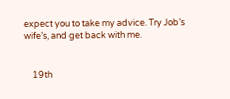expect you to take my advice. Try Job’s wife’s, and get back with me.


    19th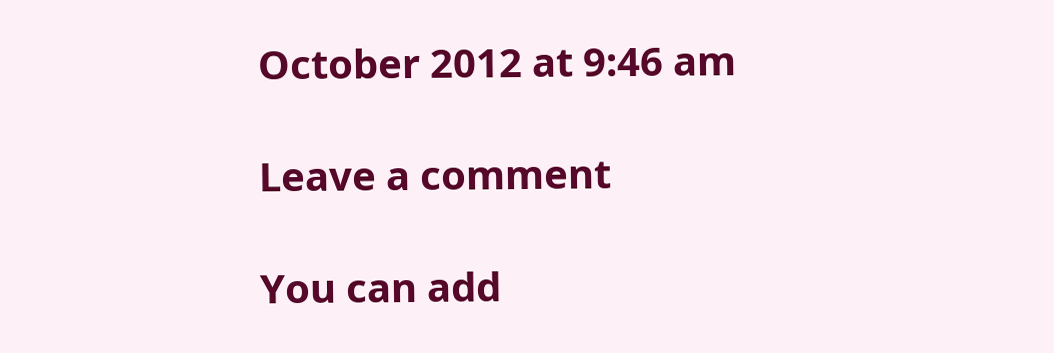October 2012 at 9:46 am

Leave a comment

You can add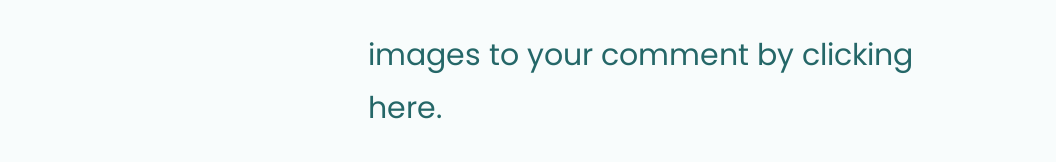images to your comment by clicking here.